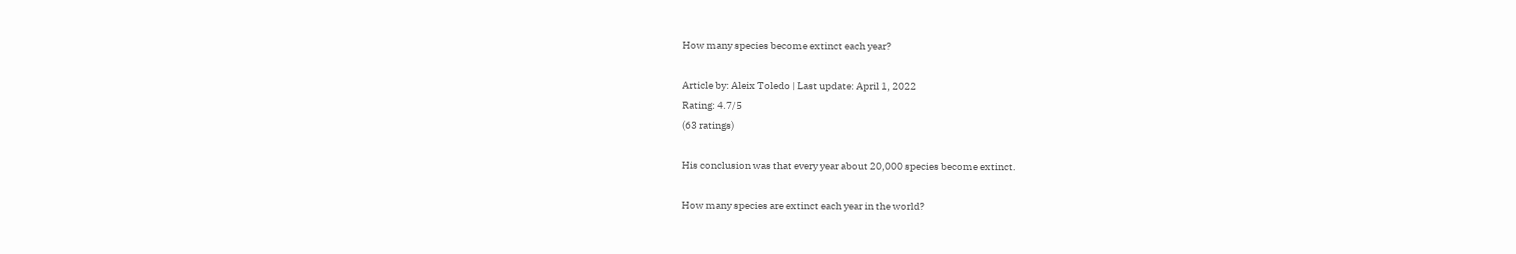How many species become extinct each year?

Article by: Aleix Toledo | Last update: April 1, 2022
Rating: 4.7/5
(63 ratings)

His conclusion was that every year about 20,000 species become extinct.

How many species are extinct each year in the world?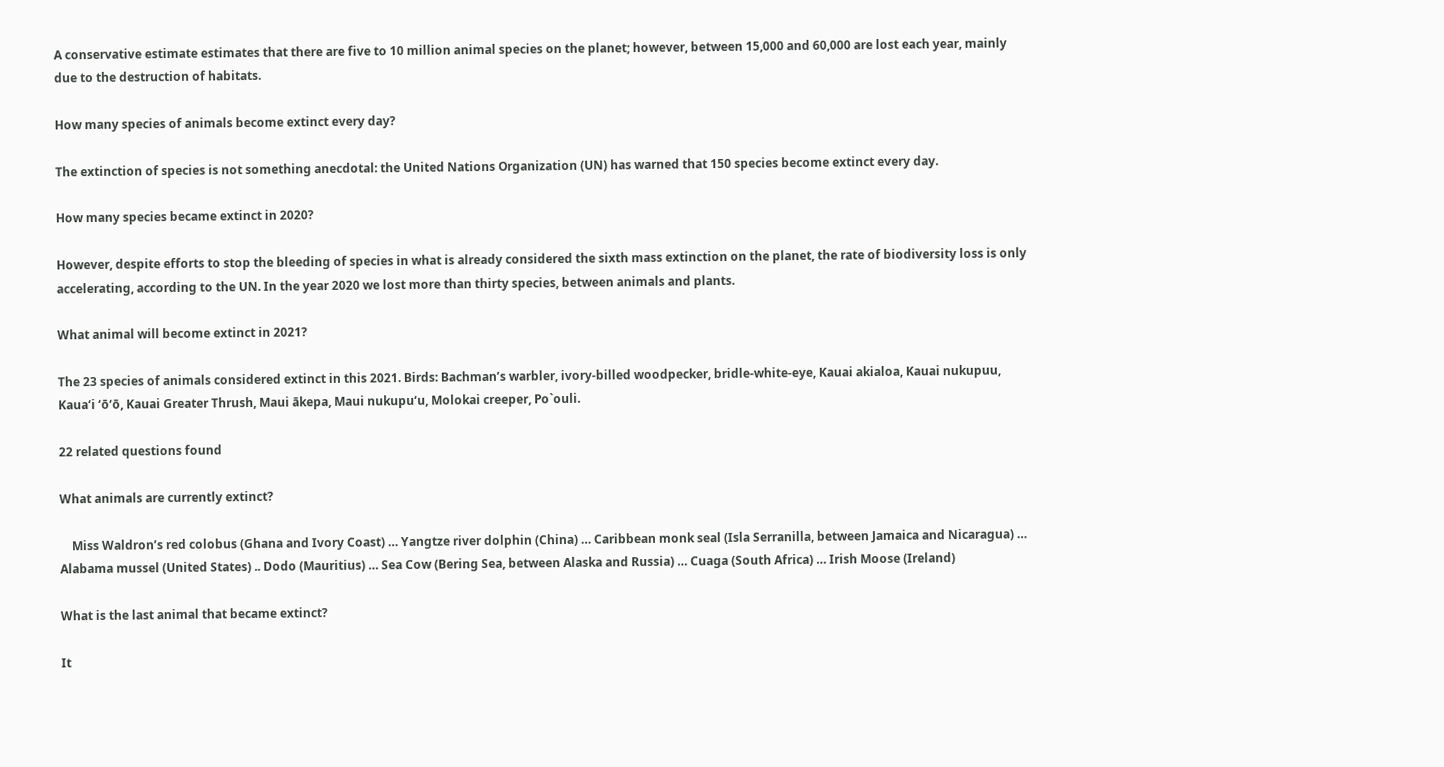A conservative estimate estimates that there are five to 10 million animal species on the planet; however, between 15,000 and 60,000 are lost each year, mainly due to the destruction of habitats.

How many species of animals become extinct every day?

The extinction of species is not something anecdotal: the United Nations Organization (UN) has warned that 150 species become extinct every day.

How many species became extinct in 2020?

However, despite efforts to stop the bleeding of species in what is already considered the sixth mass extinction on the planet, the rate of biodiversity loss is only accelerating, according to the UN. In the year 2020 we lost more than thirty species, between animals and plants.

What animal will become extinct in 2021?

The 23 species of animals considered extinct in this 2021. Birds: Bachman’s warbler, ivory-billed woodpecker, bridle-white-eye, Kauai akialoa, Kauai nukupuu, Kauaʻi ʻōʻō, Kauai Greater Thrush, Maui ākepa, Maui nukupuʻu, Molokai creeper, Po`ouli.

22 related questions found

What animals are currently extinct?

    Miss Waldron’s red colobus (Ghana and Ivory Coast) … Yangtze river dolphin (China) … Caribbean monk seal (Isla Serranilla, between Jamaica and Nicaragua) … Alabama mussel (United States) .. Dodo (Mauritius) … Sea Cow (Bering Sea, between Alaska and Russia) … Cuaga (South Africa) … Irish Moose (Ireland)

What is the last animal that became extinct?

It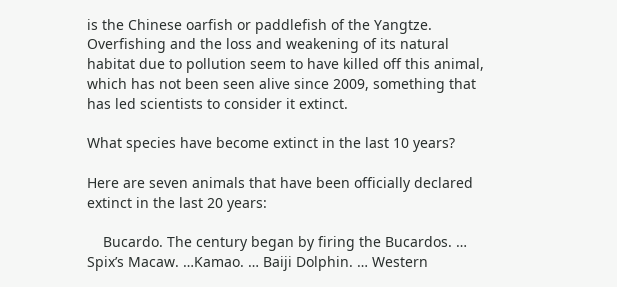is the Chinese oarfish or paddlefish of the Yangtze. Overfishing and the loss and weakening of its natural habitat due to pollution seem to have killed off this animal, which has not been seen alive since 2009, something that has led scientists to consider it extinct.

What species have become extinct in the last 10 years?

Here are seven animals that have been officially declared extinct in the last 20 years:

    Bucardo. The century began by firing the Bucardos. … Spix’s Macaw. …Kamao. … Baiji Dolphin. … Western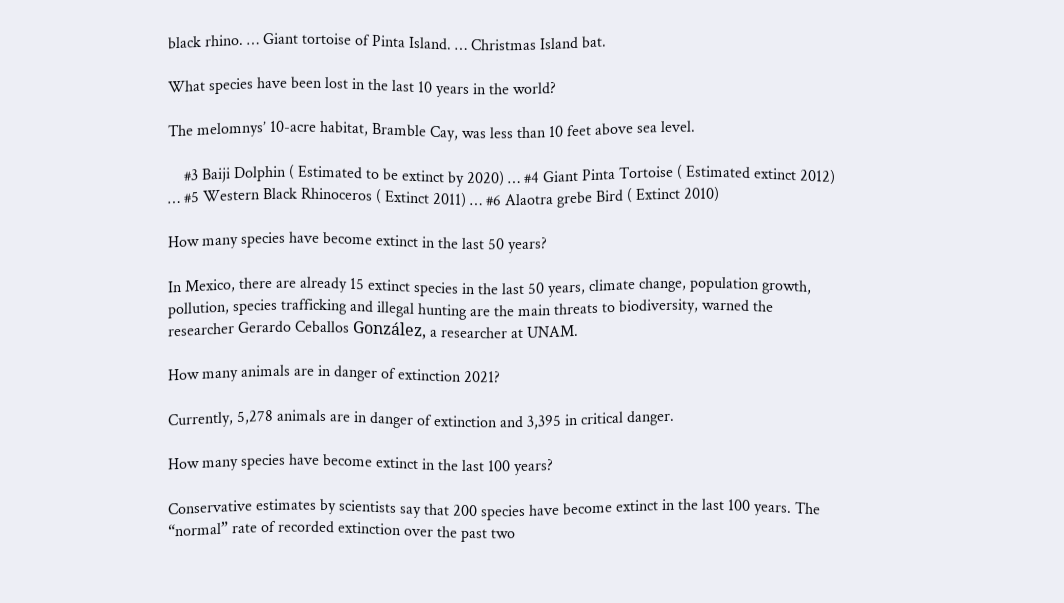black rhino. … Giant tortoise of Pinta Island. … Christmas Island bat.

What species have been lost in the last 10 years in the world?

The melomnys’ 10-acre habitat, Bramble Cay, was less than 10 feet above sea level.

    #3 Baiji Dolphin ( Estimated to be extinct by 2020) … #4 Giant Pinta Tortoise ( Estimated extinct 2012) … #5 Western Black Rhinoceros ( Extinct 2011) … #6 Alaotra grebe Bird ( Extinct 2010)

How many species have become extinct in the last 50 years?

In Mexico, there are already 15 extinct species in the last 50 years, climate change, population growth, pollution, species trafficking and illegal hunting are the main threats to biodiversity, warned the researcher Gerardo Ceballos González, a researcher at UNAM.

How many animals are in danger of extinction 2021?

Currently, 5,278 animals are in danger of extinction and 3,395 in critical danger.

How many species have become extinct in the last 100 years?

Conservative estimates by scientists say that 200 species have become extinct in the last 100 years. The “normal” rate of recorded extinction over the past two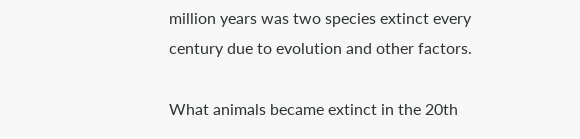million years was two species extinct every century due to evolution and other factors.

What animals became extinct in the 20th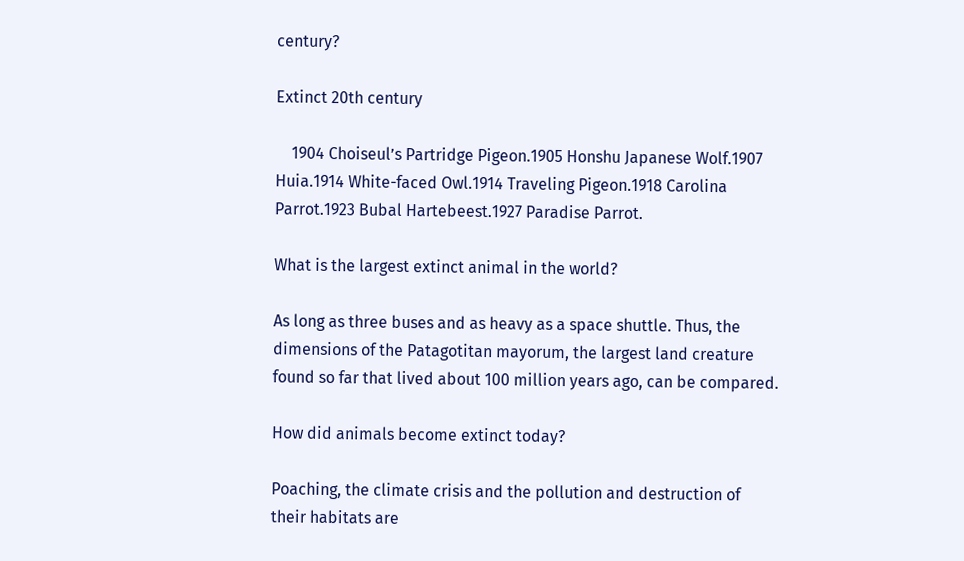century?

Extinct 20th century

    1904 Choiseul’s Partridge Pigeon.1905 Honshu Japanese Wolf.1907 Huia.1914 White-faced Owl.1914 Traveling Pigeon.1918 Carolina Parrot.1923 Bubal Hartebeest.1927 Paradise Parrot.

What is the largest extinct animal in the world?

As long as three buses and as heavy as a space shuttle. Thus, the dimensions of the Patagotitan mayorum, the largest land creature found so far that lived about 100 million years ago, can be compared.

How did animals become extinct today?

Poaching, the climate crisis and the pollution and destruction of their habitats are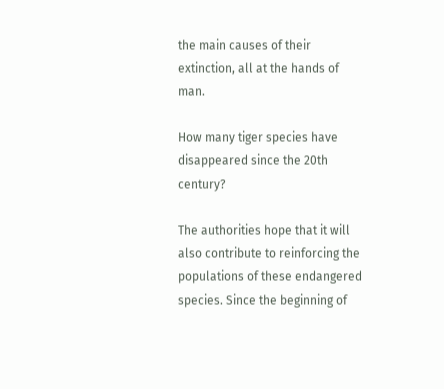the main causes of their extinction, all at the hands of man.

How many tiger species have disappeared since the 20th century?

The authorities hope that it will also contribute to reinforcing the populations of these endangered species. Since the beginning of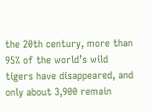the 20th century, more than 95% of the world’s wild tigers have disappeared, and only about 3,900 remain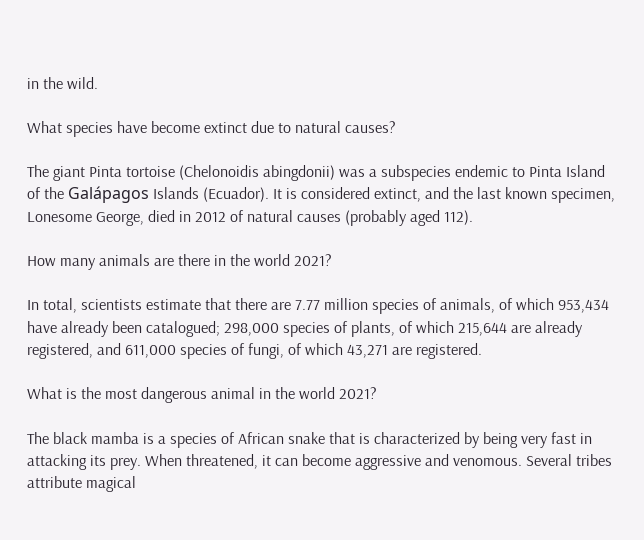in the wild.

What species have become extinct due to natural causes?

The giant Pinta tortoise (Chelonoidis abingdonii) was a subspecies endemic to Pinta Island of the Galápagos Islands (Ecuador). It is considered extinct, and the last known specimen, Lonesome George, died in 2012 of natural causes (probably aged 112).

How many animals are there in the world 2021?

In total, scientists estimate that there are 7.77 million species of animals, of which 953,434 have already been catalogued; 298,000 species of plants, of which 215,644 are already registered, and 611,000 species of fungi, of which 43,271 are registered.

What is the most dangerous animal in the world 2021?

The black mamba is a species of African snake that is characterized by being very fast in attacking its prey. When threatened, it can become aggressive and venomous. Several tribes attribute magical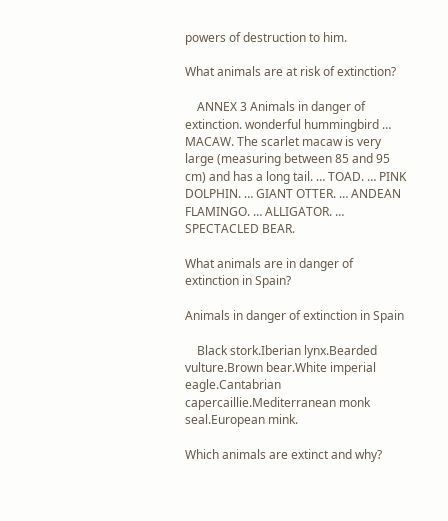powers of destruction to him.

What animals are at risk of extinction?

    ANNEX 3 Animals in danger of extinction. wonderful hummingbird … MACAW. The scarlet macaw is very large (measuring between 85 and 95 cm) and has a long tail. … TOAD. … PINK DOLPHIN. … GIANT OTTER. … ANDEAN FLAMINGO. … ALLIGATOR. … SPECTACLED BEAR.

What animals are in danger of extinction in Spain?

Animals in danger of extinction in Spain

    Black stork.Iberian lynx.Bearded vulture.Brown bear.White imperial eagle.Cantabrian capercaillie.Mediterranean monk seal.European mink.

Which animals are extinct and why?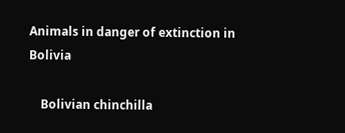Animals in danger of extinction in Bolivia

    Bolivian chinchilla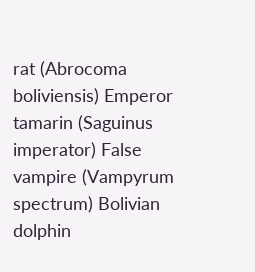rat (Abrocoma boliviensis) Emperor tamarin (Saguinus imperator) False vampire (Vampyrum spectrum) Bolivian dolphin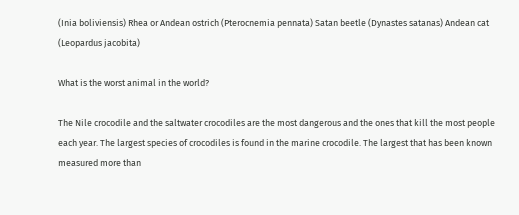(Inia boliviensis) Rhea or Andean ostrich (Pterocnemia pennata) Satan beetle (Dynastes satanas) Andean cat (Leopardus jacobita)

What is the worst animal in the world?

The Nile crocodile and the saltwater crocodiles are the most dangerous and the ones that kill the most people each year. The largest species of crocodiles is found in the marine crocodile. The largest that has been known measured more than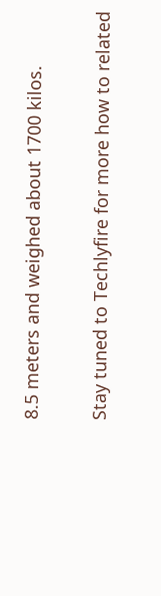8.5 meters and weighed about 1700 kilos.

Stay tuned to Techlyfire for more how to related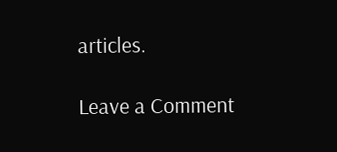articles.

Leave a Comment